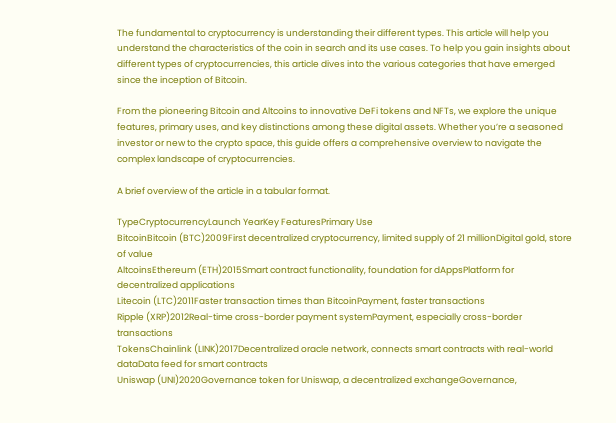The fundamental to cryptocurrency is understanding their different types. This article will help you understand the characteristics of the coin in search and its use cases. To help you gain insights about different types of cryptocurrencies, this article dives into the various categories that have emerged since the inception of Bitcoin.

From the pioneering Bitcoin and Altcoins to innovative DeFi tokens and NFTs, we explore the unique features, primary uses, and key distinctions among these digital assets. Whether you’re a seasoned investor or new to the crypto space, this guide offers a comprehensive overview to navigate the complex landscape of cryptocurrencies.

A brief overview of the article in a tabular format.

TypeCryptocurrencyLaunch YearKey FeaturesPrimary Use
BitcoinBitcoin (BTC)2009First decentralized cryptocurrency, limited supply of 21 millionDigital gold, store of value
AltcoinsEthereum (ETH)2015Smart contract functionality, foundation for dAppsPlatform for decentralized applications
Litecoin (LTC)2011Faster transaction times than BitcoinPayment, faster transactions
Ripple (XRP)2012Real-time cross-border payment systemPayment, especially cross-border transactions
TokensChainlink (LINK)2017Decentralized oracle network, connects smart contracts with real-world dataData feed for smart contracts
Uniswap (UNI)2020Governance token for Uniswap, a decentralized exchangeGovernance,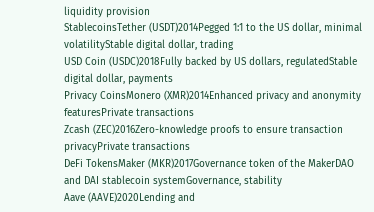liquidity provision
StablecoinsTether (USDT)2014Pegged 1:1 to the US dollar, minimal volatilityStable digital dollar, trading
USD Coin (USDC)2018Fully backed by US dollars, regulatedStable digital dollar, payments
Privacy CoinsMonero (XMR)2014Enhanced privacy and anonymity featuresPrivate transactions
Zcash (ZEC)2016Zero-knowledge proofs to ensure transaction privacyPrivate transactions
DeFi TokensMaker (MKR)2017Governance token of the MakerDAO and DAI stablecoin systemGovernance, stability
Aave (AAVE)2020Lending and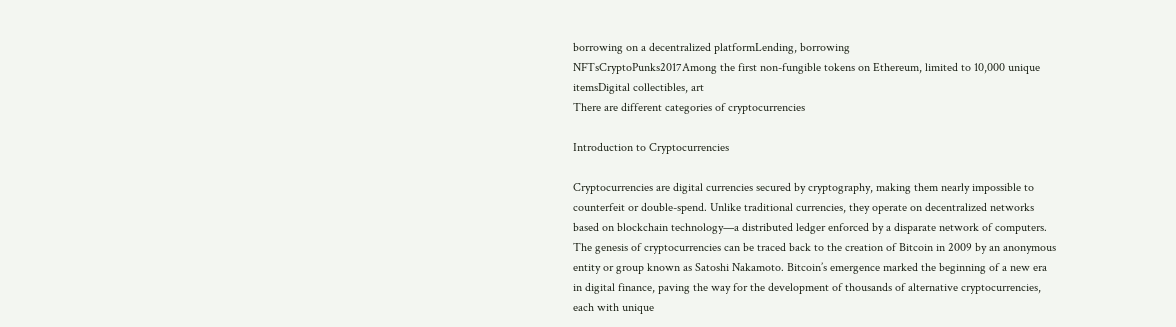borrowing on a decentralized platformLending, borrowing
NFTsCryptoPunks2017Among the first non-fungible tokens on Ethereum, limited to 10,000 unique itemsDigital collectibles, art
There are different categories of cryptocurrencies

Introduction to Cryptocurrencies

Cryptocurrencies are digital currencies secured by cryptography, making them nearly impossible to counterfeit or double-spend. Unlike traditional currencies, they operate on decentralized networks based on blockchain technology—a distributed ledger enforced by a disparate network of computers. The genesis of cryptocurrencies can be traced back to the creation of Bitcoin in 2009 by an anonymous entity or group known as Satoshi Nakamoto. Bitcoin’s emergence marked the beginning of a new era in digital finance, paving the way for the development of thousands of alternative cryptocurrencies, each with unique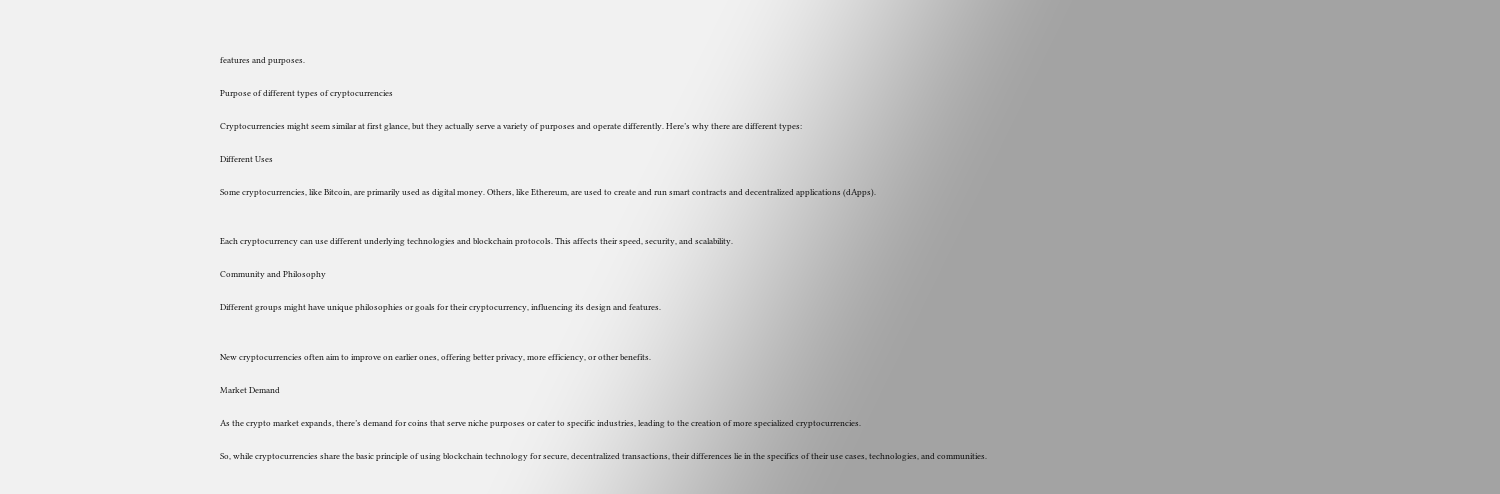features and purposes.

Purpose of different types of cryptocurrencies

Cryptocurrencies might seem similar at first glance, but they actually serve a variety of purposes and operate differently. Here’s why there are different types:

Different Uses

Some cryptocurrencies, like Bitcoin, are primarily used as digital money. Others, like Ethereum, are used to create and run smart contracts and decentralized applications (dApps).


Each cryptocurrency can use different underlying technologies and blockchain protocols. This affects their speed, security, and scalability.

Community and Philosophy

Different groups might have unique philosophies or goals for their cryptocurrency, influencing its design and features.


New cryptocurrencies often aim to improve on earlier ones, offering better privacy, more efficiency, or other benefits.

Market Demand

As the crypto market expands, there’s demand for coins that serve niche purposes or cater to specific industries, leading to the creation of more specialized cryptocurrencies.

So, while cryptocurrencies share the basic principle of using blockchain technology for secure, decentralized transactions, their differences lie in the specifics of their use cases, technologies, and communities.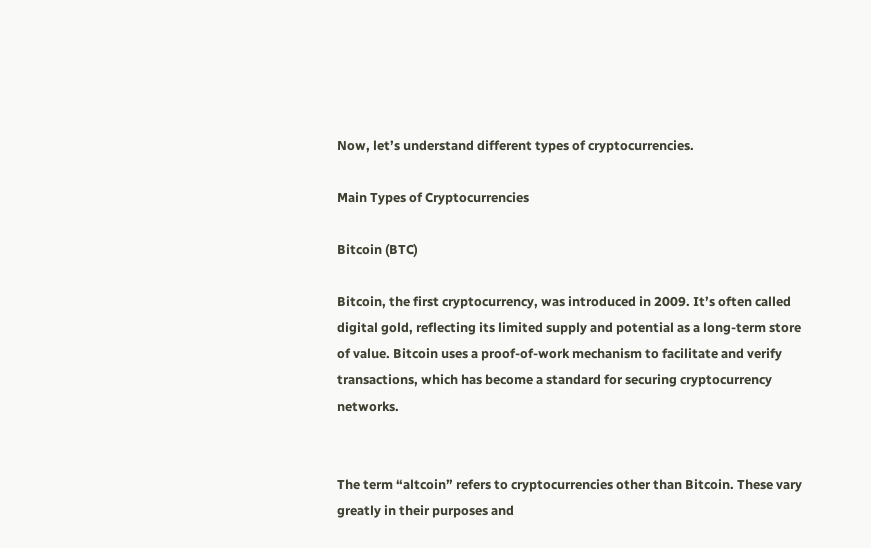Now, let’s understand different types of cryptocurrencies.

Main Types of Cryptocurrencies

Bitcoin (BTC)

Bitcoin, the first cryptocurrency, was introduced in 2009. It’s often called digital gold, reflecting its limited supply and potential as a long-term store of value. Bitcoin uses a proof-of-work mechanism to facilitate and verify transactions, which has become a standard for securing cryptocurrency networks.


The term “altcoin” refers to cryptocurrencies other than Bitcoin. These vary greatly in their purposes and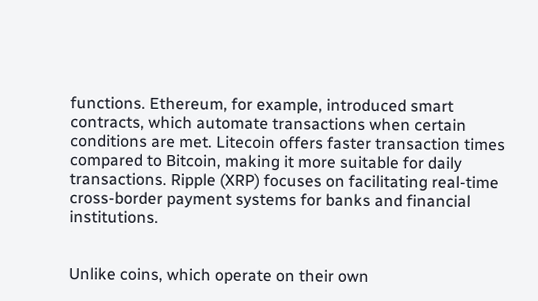functions. Ethereum, for example, introduced smart contracts, which automate transactions when certain conditions are met. Litecoin offers faster transaction times compared to Bitcoin, making it more suitable for daily transactions. Ripple (XRP) focuses on facilitating real-time cross-border payment systems for banks and financial institutions.


Unlike coins, which operate on their own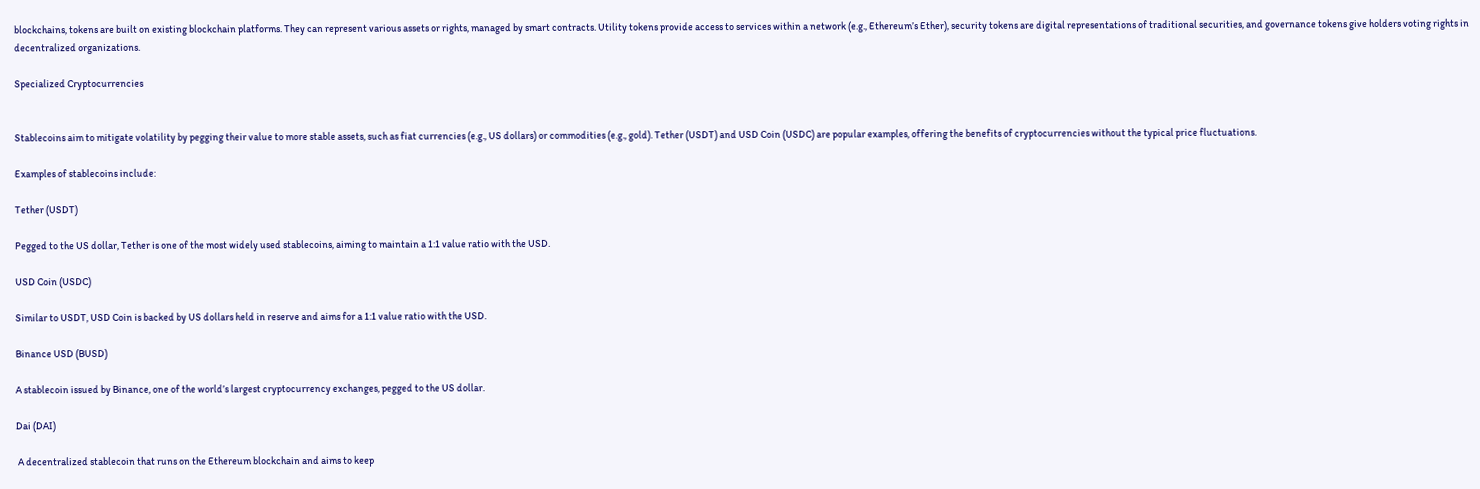blockchains, tokens are built on existing blockchain platforms. They can represent various assets or rights, managed by smart contracts. Utility tokens provide access to services within a network (e.g., Ethereum’s Ether), security tokens are digital representations of traditional securities, and governance tokens give holders voting rights in decentralized organizations.

Specialized Cryptocurrencies


Stablecoins aim to mitigate volatility by pegging their value to more stable assets, such as fiat currencies (e.g., US dollars) or commodities (e.g., gold). Tether (USDT) and USD Coin (USDC) are popular examples, offering the benefits of cryptocurrencies without the typical price fluctuations.

Examples of stablecoins include:

Tether (USDT)

Pegged to the US dollar, Tether is one of the most widely used stablecoins, aiming to maintain a 1:1 value ratio with the USD.

USD Coin (USDC)

Similar to USDT, USD Coin is backed by US dollars held in reserve and aims for a 1:1 value ratio with the USD.

Binance USD (BUSD)

A stablecoin issued by Binance, one of the world’s largest cryptocurrency exchanges, pegged to the US dollar.

Dai (DAI)

 A decentralized stablecoin that runs on the Ethereum blockchain and aims to keep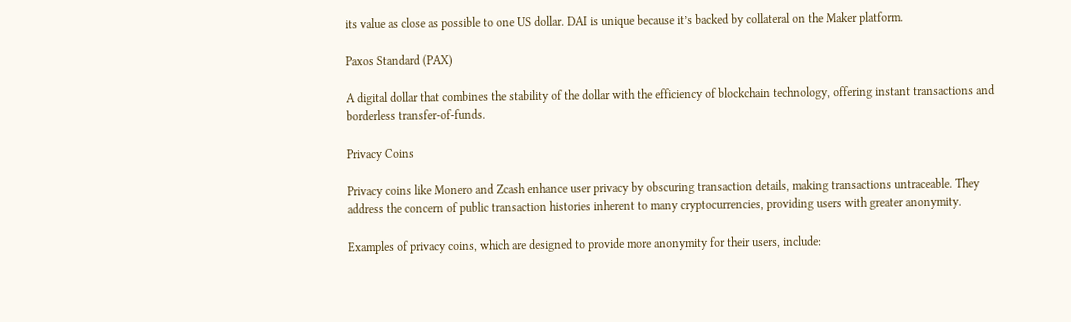its value as close as possible to one US dollar. DAI is unique because it’s backed by collateral on the Maker platform.

Paxos Standard (PAX)

A digital dollar that combines the stability of the dollar with the efficiency of blockchain technology, offering instant transactions and borderless transfer-of-funds.

Privacy Coins

Privacy coins like Monero and Zcash enhance user privacy by obscuring transaction details, making transactions untraceable. They address the concern of public transaction histories inherent to many cryptocurrencies, providing users with greater anonymity.

Examples of privacy coins, which are designed to provide more anonymity for their users, include: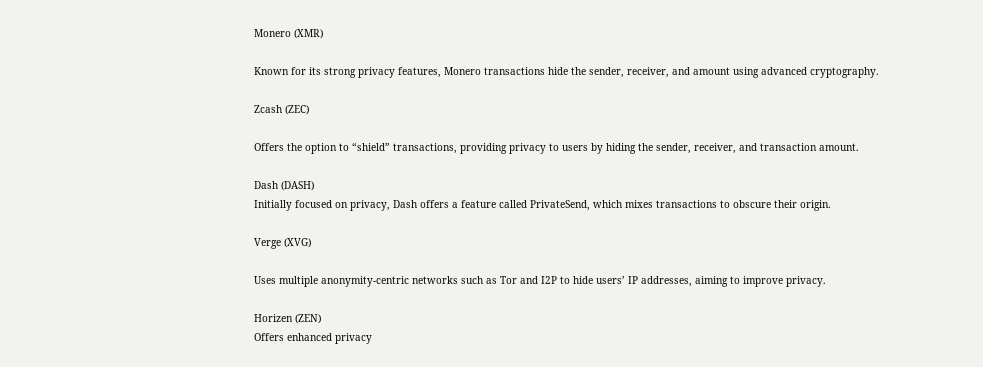Monero (XMR)

Known for its strong privacy features, Monero transactions hide the sender, receiver, and amount using advanced cryptography.

Zcash (ZEC)

Offers the option to “shield” transactions, providing privacy to users by hiding the sender, receiver, and transaction amount.

Dash (DASH)
Initially focused on privacy, Dash offers a feature called PrivateSend, which mixes transactions to obscure their origin.

Verge (XVG)

Uses multiple anonymity-centric networks such as Tor and I2P to hide users’ IP addresses, aiming to improve privacy.

Horizen (ZEN)
Offers enhanced privacy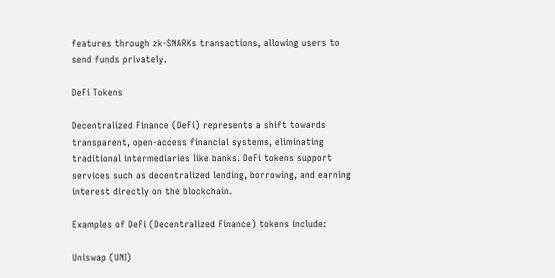features through zk-SNARKs transactions, allowing users to send funds privately.

DeFi Tokens

Decentralized Finance (DeFi) represents a shift towards transparent, open-access financial systems, eliminating traditional intermediaries like banks. DeFi tokens support services such as decentralized lending, borrowing, and earning interest directly on the blockchain.

Examples of DeFi (Decentralized Finance) tokens include:

Uniswap (UNI)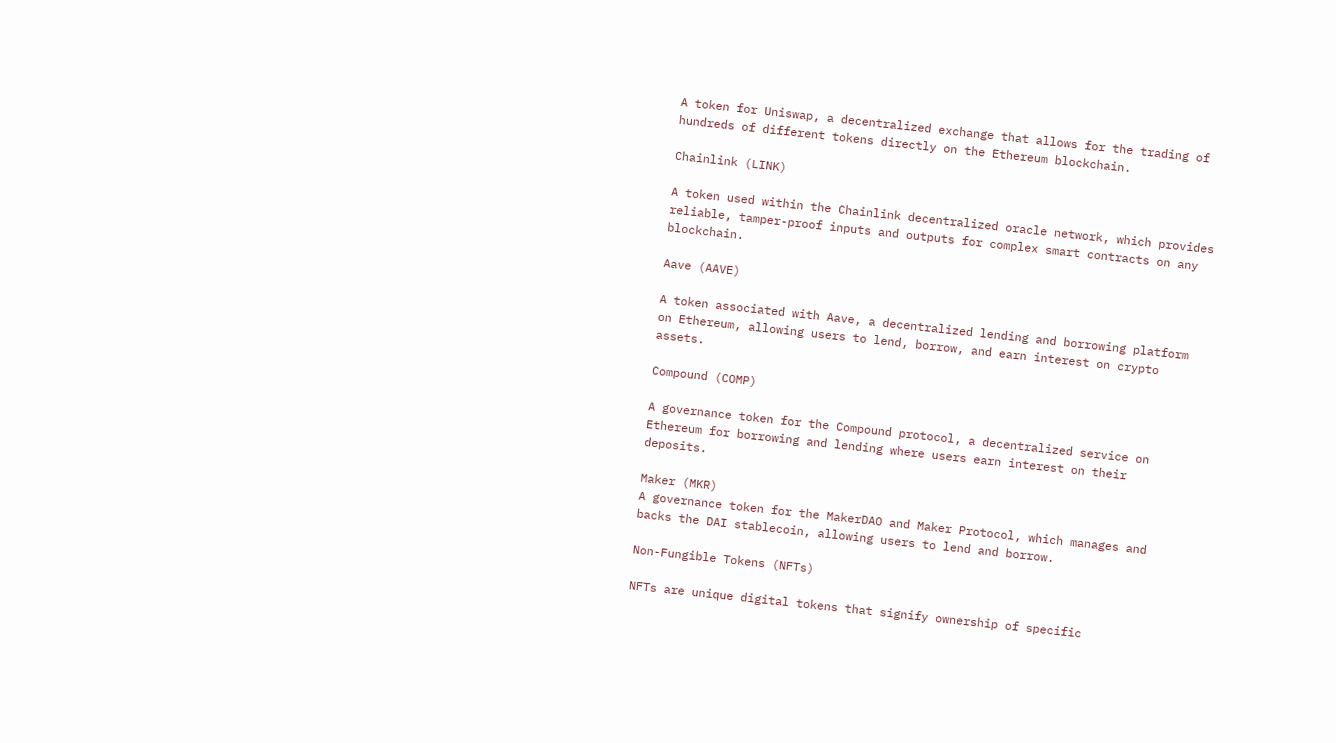A token for Uniswap, a decentralized exchange that allows for the trading of hundreds of different tokens directly on the Ethereum blockchain.

Chainlink (LINK)

A token used within the Chainlink decentralized oracle network, which provides reliable, tamper-proof inputs and outputs for complex smart contracts on any blockchain.

Aave (AAVE)

A token associated with Aave, a decentralized lending and borrowing platform on Ethereum, allowing users to lend, borrow, and earn interest on crypto assets.

Compound (COMP)

A governance token for the Compound protocol, a decentralized service on Ethereum for borrowing and lending where users earn interest on their deposits.

Maker (MKR)
A governance token for the MakerDAO and Maker Protocol, which manages and backs the DAI stablecoin, allowing users to lend and borrow.

Non-Fungible Tokens (NFTs)

NFTs are unique digital tokens that signify ownership of specific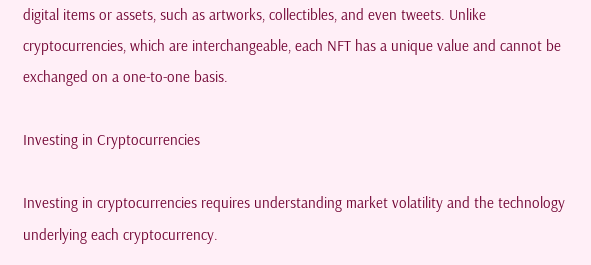digital items or assets, such as artworks, collectibles, and even tweets. Unlike cryptocurrencies, which are interchangeable, each NFT has a unique value and cannot be exchanged on a one-to-one basis.

Investing in Cryptocurrencies

Investing in cryptocurrencies requires understanding market volatility and the technology underlying each cryptocurrency.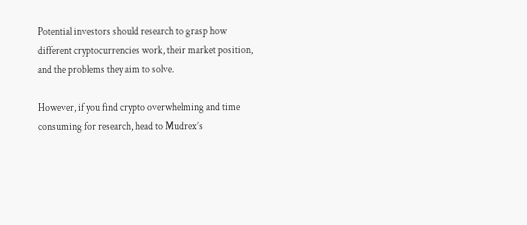Potential investors should research to grasp how different cryptocurrencies work, their market position, and the problems they aim to solve.

However, if you find crypto overwhelming and time consuming for research, head to Mudrex’s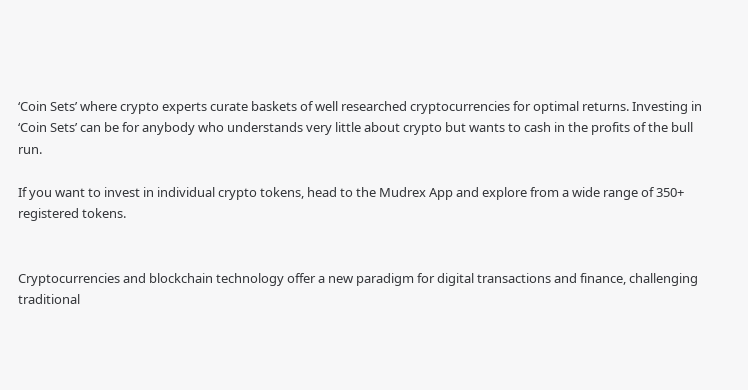‘Coin Sets’ where crypto experts curate baskets of well researched cryptocurrencies for optimal returns. Investing in ‘Coin Sets’ can be for anybody who understands very little about crypto but wants to cash in the profits of the bull run.

If you want to invest in individual crypto tokens, head to the Mudrex App and explore from a wide range of 350+ registered tokens.


Cryptocurrencies and blockchain technology offer a new paradigm for digital transactions and finance, challenging traditional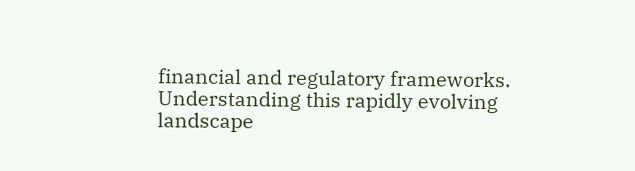financial and regulatory frameworks. Understanding this rapidly evolving landscape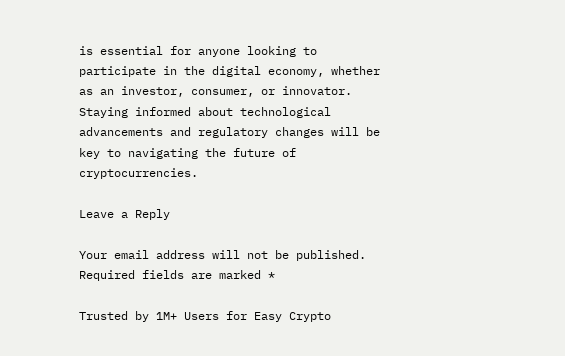is essential for anyone looking to participate in the digital economy, whether as an investor, consumer, or innovator. Staying informed about technological advancements and regulatory changes will be key to navigating the future of cryptocurrencies.

Leave a Reply

Your email address will not be published. Required fields are marked *

Trusted by 1M+ Users for Easy Crypto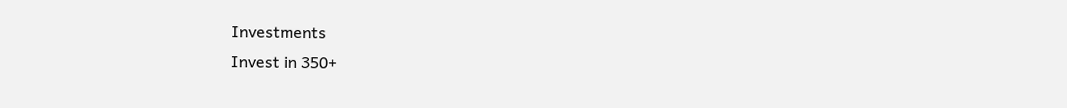Investments
Invest in 350+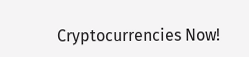Cryptocurrencies Now!